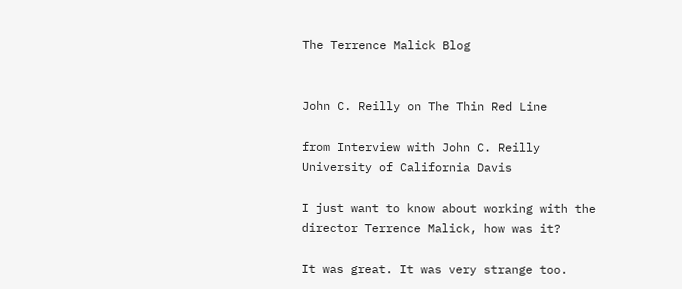The Terrence Malick Blog


John C. Reilly on The Thin Red Line

from Interview with John C. Reilly
University of California Davis

I just want to know about working with the director Terrence Malick, how was it?

It was great. It was very strange too.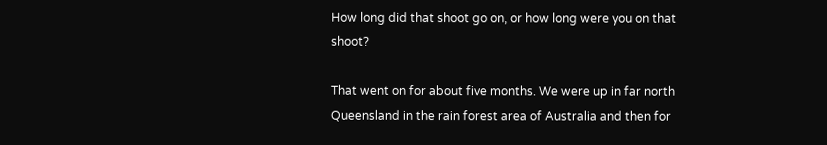How long did that shoot go on, or how long were you on that shoot?

That went on for about five months. We were up in far north Queensland in the rain forest area of Australia and then for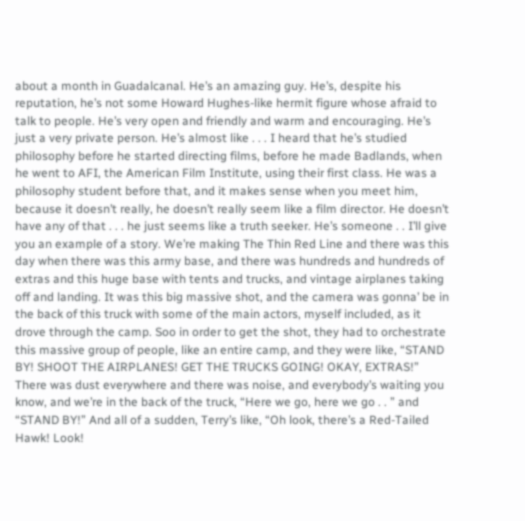about a month in Guadalcanal. He’s an amazing guy. He’s, despite his reputation, he’s not some Howard Hughes-like hermit figure whose afraid to talk to people. He’s very open and friendly and warm and encouraging. He’s just a very private person. He’s almost like . . . I heard that he’s studied philosophy before he started directing films, before he made Badlands, when he went to AFI, the American Film Institute, using their first class. He was a philosophy student before that, and it makes sense when you meet him, because it doesn’t really, he doesn’t really seem like a film director. He doesn’t have any of that . . . he just seems like a truth seeker. He’s someone . . I’ll give you an example of a story. We’re making The Thin Red Line and there was this day when there was this army base, and there was hundreds and hundreds of extras and this huge base with tents and trucks, and vintage airplanes taking off and landing. It was this big massive shot, and the camera was gonna’ be in the back of this truck with some of the main actors, myself included, as it drove through the camp. Soo in order to get the shot, they had to orchestrate this massive group of people, like an entire camp, and they were like, “STAND BY! SHOOT THE AIRPLANES! GET THE TRUCKS GOING! OKAY, EXTRAS!” There was dust everywhere and there was noise, and everybody’s waiting you know, and we’re in the back of the truck, “Here we go, here we go . . ” and “STAND BY!” And all of a sudden, Terry’s like, “Oh look, there’s a Red-Tailed Hawk! Look!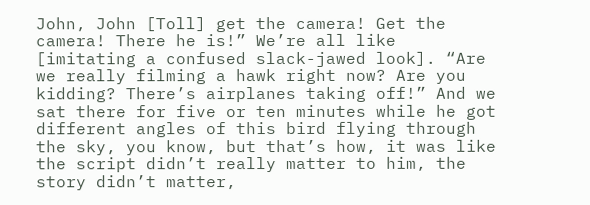John, John [Toll] get the camera! Get the camera! There he is!” We’re all like [imitating a confused slack-jawed look]. “Are we really filming a hawk right now? Are you kidding? There’s airplanes taking off!” And we sat there for five or ten minutes while he got different angles of this bird flying through the sky, you know, but that’s how, it was like the script didn’t really matter to him, the story didn’t matter,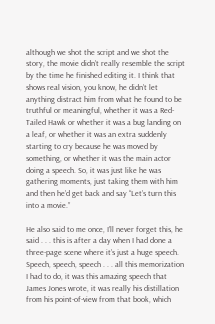although we shot the script and we shot the story, the movie didn’t really resemble the script by the time he finished editing it. I think that shows real vision, you know, he didn’t let anything distract him from what he found to be truthful or meaningful, whether it was a Red-Tailed Hawk or whether it was a bug landing on a leaf, or whether it was an extra suddenly starting to cry because he was moved by something, or whether it was the main actor doing a speech. So, it was just like he was gathering moments, just taking them with him and then he’d get back and say “Let’s turn this into a movie.”

He also said to me once, I’ll never forget this, he said . . . this is after a day when I had done a three-page scene where it’s just a huge speech. Speech, speech, speech . . . all this memorization I had to do, it was this amazing speech that James Jones wrote, it was really his distillation from his point-of-view from that book, which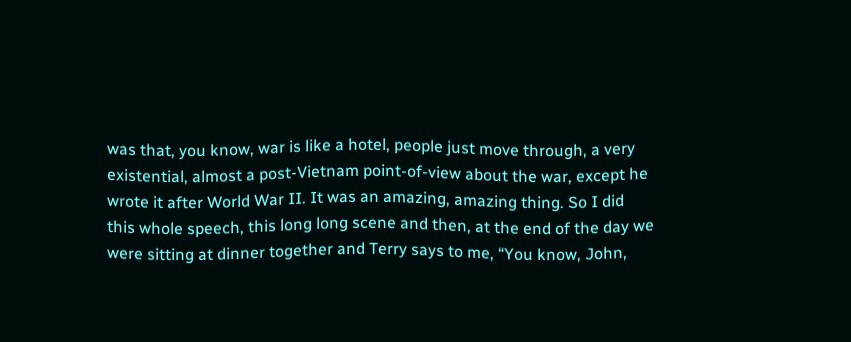was that, you know, war is like a hotel, people just move through, a very existential, almost a post-Vietnam point-of-view about the war, except he wrote it after World War II. It was an amazing, amazing thing. So I did this whole speech, this long long scene and then, at the end of the day we were sitting at dinner together and Terry says to me, “You know, John,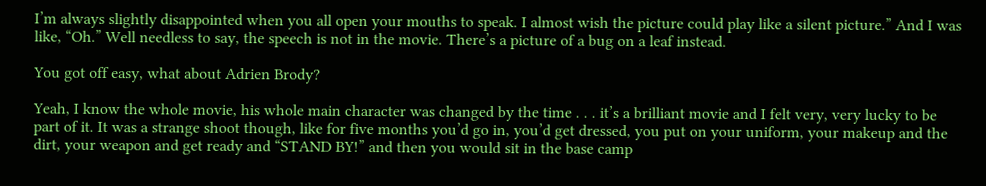I’m always slightly disappointed when you all open your mouths to speak. I almost wish the picture could play like a silent picture.” And I was like, “Oh.” Well needless to say, the speech is not in the movie. There’s a picture of a bug on a leaf instead.

You got off easy, what about Adrien Brody?

Yeah, I know the whole movie, his whole main character was changed by the time . . . it’s a brilliant movie and I felt very, very lucky to be part of it. It was a strange shoot though, like for five months you’d go in, you’d get dressed, you put on your uniform, your makeup and the dirt, your weapon and get ready and “STAND BY!” and then you would sit in the base camp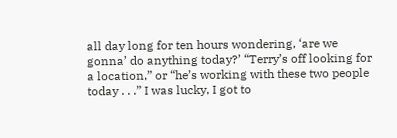all day long for ten hours wondering, ‘are we gonna’ do anything today?’ “Terry’s off looking for a location,” or “he’s working with these two people today . . .” I was lucky, I got to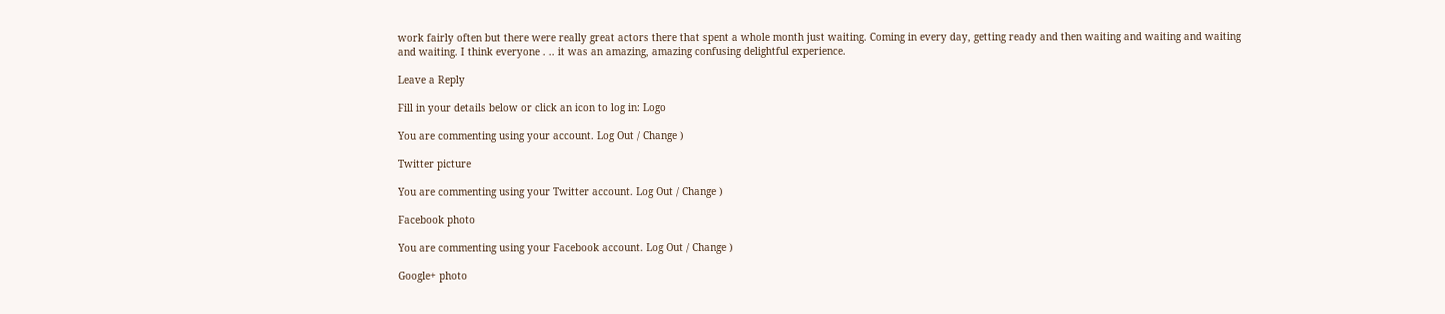work fairly often but there were really great actors there that spent a whole month just waiting. Coming in every day, getting ready and then waiting and waiting and waiting and waiting. I think everyone . .. it was an amazing, amazing confusing delightful experience.

Leave a Reply

Fill in your details below or click an icon to log in: Logo

You are commenting using your account. Log Out / Change )

Twitter picture

You are commenting using your Twitter account. Log Out / Change )

Facebook photo

You are commenting using your Facebook account. Log Out / Change )

Google+ photo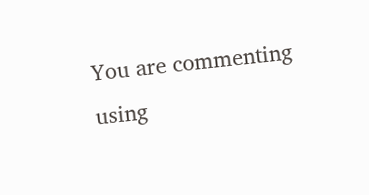You are commenting using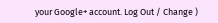your Google+ account. Log Out / Change )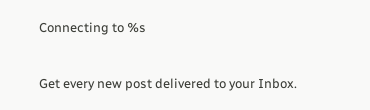Connecting to %s


Get every new post delivered to your Inbox.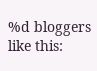%d bloggers like this: